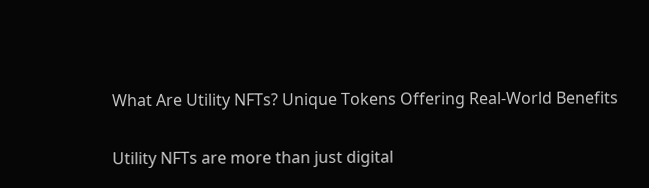What Are Utility NFTs? Unique Tokens Offering Real-World Benefits

Utility NFTs are more than just digital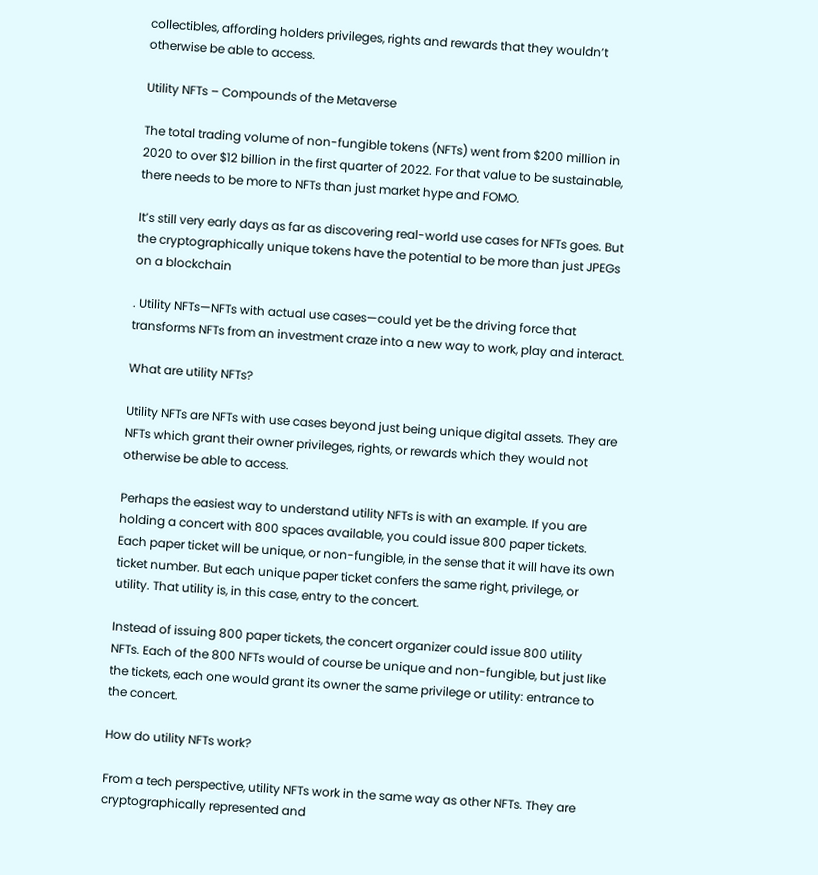collectibles, affording holders privileges, rights and rewards that they wouldn’t otherwise be able to access.

Utility NFTs – Compounds of the Metaverse

The total trading volume of non-fungible tokens (NFTs) went from $200 million in 2020 to over $12 billion in the first quarter of 2022. For that value to be sustainable, there needs to be more to NFTs than just market hype and FOMO.

It’s still very early days as far as discovering real-world use cases for NFTs goes. But the cryptographically unique tokens have the potential to be more than just JPEGs on a blockchain

. Utility NFTs—NFTs with actual use cases—could yet be the driving force that transforms NFTs from an investment craze into a new way to work, play and interact.

What are utility NFTs?

Utility NFTs are NFTs with use cases beyond just being unique digital assets. They are NFTs which grant their owner privileges, rights, or rewards which they would not otherwise be able to access.

Perhaps the easiest way to understand utility NFTs is with an example. If you are holding a concert with 800 spaces available, you could issue 800 paper tickets. Each paper ticket will be unique, or non-fungible, in the sense that it will have its own ticket number. But each unique paper ticket confers the same right, privilege, or utility. That utility is, in this case, entry to the concert.

Instead of issuing 800 paper tickets, the concert organizer could issue 800 utility NFTs. Each of the 800 NFTs would of course be unique and non-fungible, but just like the tickets, each one would grant its owner the same privilege or utility: entrance to the concert.

How do utility NFTs work?

From a tech perspective, utility NFTs work in the same way as other NFTs. They are cryptographically represented and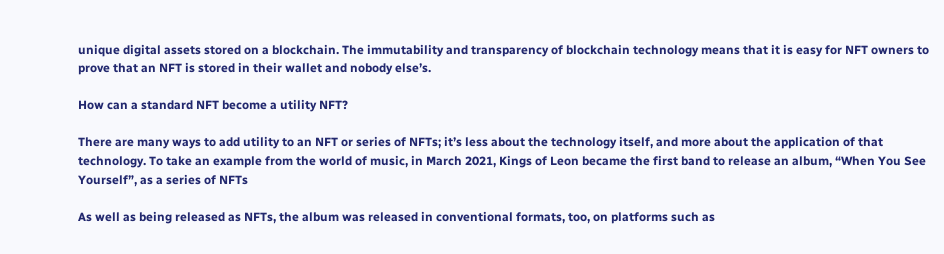unique digital assets stored on a blockchain. The immutability and transparency of blockchain technology means that it is easy for NFT owners to prove that an NFT is stored in their wallet and nobody else’s.

How can a standard NFT become a utility NFT?

There are many ways to add utility to an NFT or series of NFTs; it’s less about the technology itself, and more about the application of that technology. To take an example from the world of music, in March 2021, Kings of Leon became the first band to release an album, “When You See Yourself”, as a series of NFTs

As well as being released as NFTs, the album was released in conventional formats, too, on platforms such as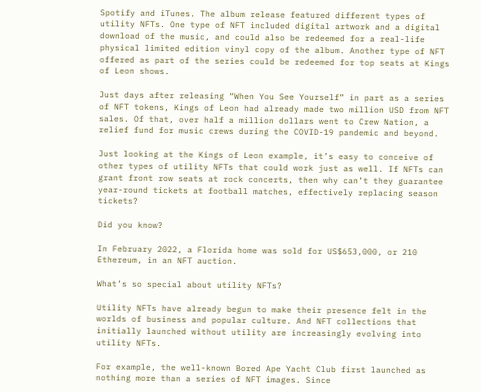Spotify and iTunes. The album release featured different types of utility NFTs. One type of NFT included digital artwork and a digital download of the music, and could also be redeemed for a real-life physical limited edition vinyl copy of the album. Another type of NFT offered as part of the series could be redeemed for top seats at Kings of Leon shows.

Just days after releasing “When You See Yourself” in part as a series of NFT tokens, Kings of Leon had already made two million USD from NFT sales. Of that, over half a million dollars went to Crew Nation, a relief fund for music crews during the COVID-19 pandemic and beyond.

Just looking at the Kings of Leon example, it’s easy to conceive of other types of utility NFTs that could work just as well. If NFTs can grant front row seats at rock concerts, then why can’t they guarantee year-round tickets at football matches, effectively replacing season tickets?

Did you know?

In February 2022, a Florida home was sold for US$653,000, or 210 Ethereum, in an NFT auction.

What’s so special about utility NFTs?

Utility NFTs have already begun to make their presence felt in the worlds of business and popular culture. And NFT collections that initially launched without utility are increasingly evolving into utility NFTs.

For example, the well-known Bored Ape Yacht Club first launched as nothing more than a series of NFT images. Since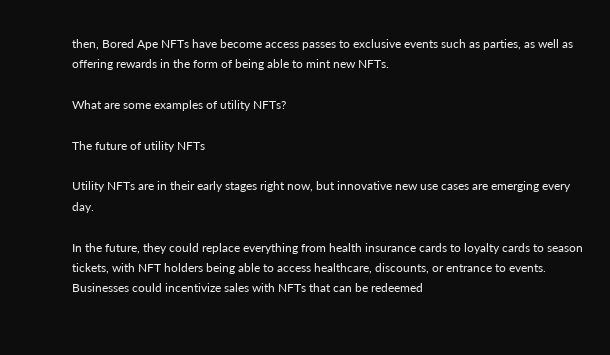then, Bored Ape NFTs have become access passes to exclusive events such as parties, as well as offering rewards in the form of being able to mint new NFTs.

What are some examples of utility NFTs?

The future of utility NFTs

Utility NFTs are in their early stages right now, but innovative new use cases are emerging every day.

In the future, they could replace everything from health insurance cards to loyalty cards to season tickets, with NFT holders being able to access healthcare, discounts, or entrance to events. Businesses could incentivize sales with NFTs that can be redeemed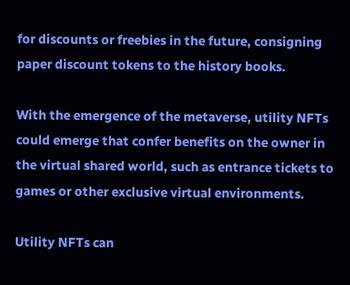for discounts or freebies in the future, consigning paper discount tokens to the history books.

With the emergence of the metaverse, utility NFTs could emerge that confer benefits on the owner in the virtual shared world, such as entrance tickets to games or other exclusive virtual environments.

Utility NFTs can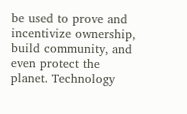be used to prove and incentivize ownership, build community, and even protect the planet. Technology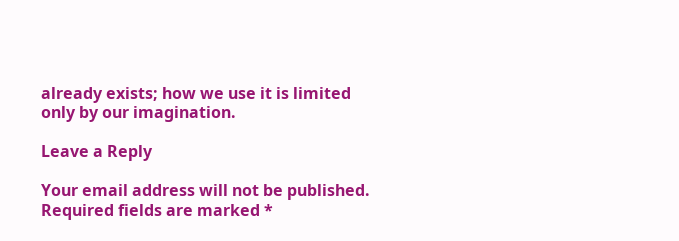already exists; how we use it is limited only by our imagination.

Leave a Reply

Your email address will not be published. Required fields are marked *